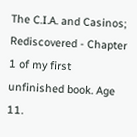The C.I.A. and Casinos; Rediscovered - Chapter 1 of my first unfinished book. Age 11.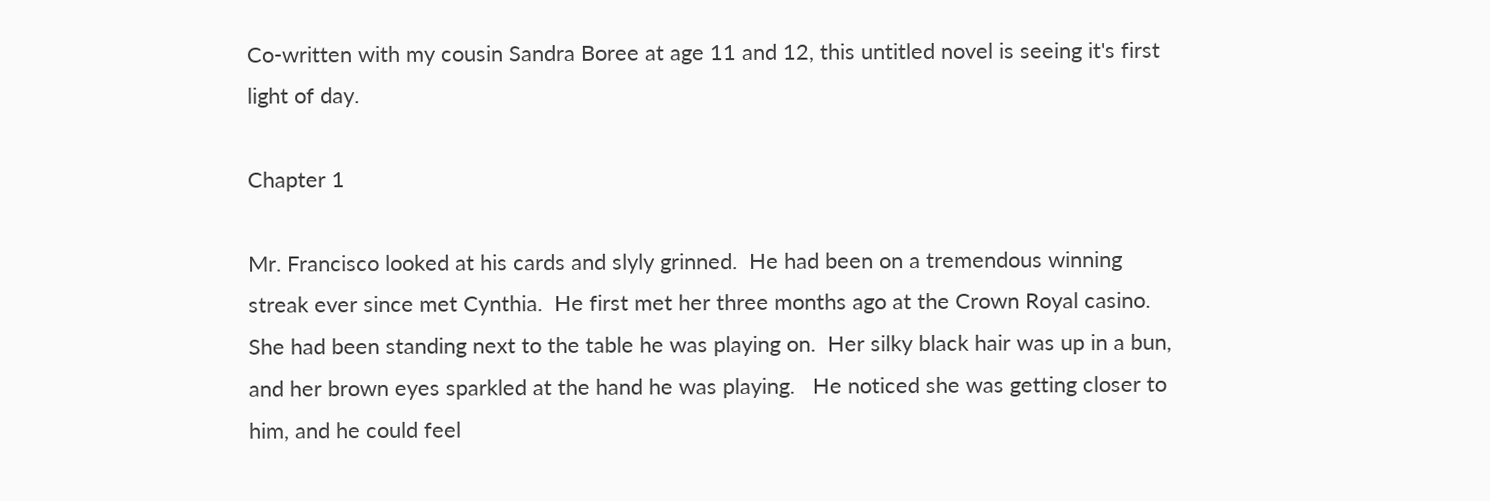Co-written with my cousin Sandra Boree at age 11 and 12, this untitled novel is seeing it's first light of day.

Chapter 1

Mr. Francisco looked at his cards and slyly grinned.  He had been on a tremendous winning streak ever since met Cynthia.  He first met her three months ago at the Crown Royal casino.  She had been standing next to the table he was playing on.  Her silky black hair was up in a bun, and her brown eyes sparkled at the hand he was playing.   He noticed she was getting closer to him, and he could feel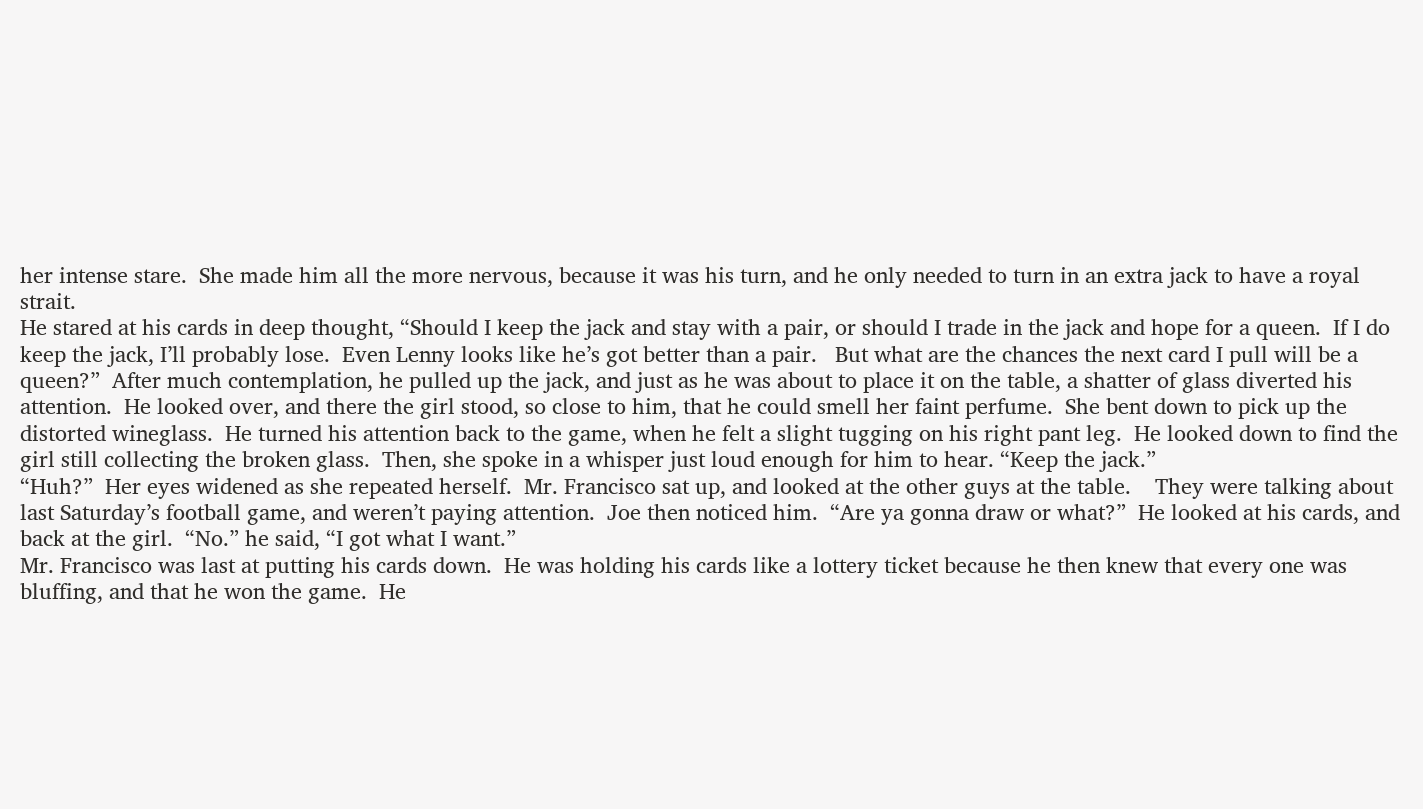her intense stare.  She made him all the more nervous, because it was his turn, and he only needed to turn in an extra jack to have a royal strait.
He stared at his cards in deep thought, “Should I keep the jack and stay with a pair, or should I trade in the jack and hope for a queen.  If I do keep the jack, I’ll probably lose.  Even Lenny looks like he’s got better than a pair.   But what are the chances the next card I pull will be a queen?”  After much contemplation, he pulled up the jack, and just as he was about to place it on the table, a shatter of glass diverted his attention.  He looked over, and there the girl stood, so close to him, that he could smell her faint perfume.  She bent down to pick up the distorted wineglass.  He turned his attention back to the game, when he felt a slight tugging on his right pant leg.  He looked down to find the girl still collecting the broken glass.  Then, she spoke in a whisper just loud enough for him to hear. “Keep the jack.”
“Huh?”  Her eyes widened as she repeated herself.  Mr. Francisco sat up, and looked at the other guys at the table.    They were talking about last Saturday’s football game, and weren’t paying attention.  Joe then noticed him.  “Are ya gonna draw or what?”  He looked at his cards, and back at the girl.  “No.” he said, “I got what I want.”
Mr. Francisco was last at putting his cards down.  He was holding his cards like a lottery ticket because he then knew that every one was bluffing, and that he won the game.  He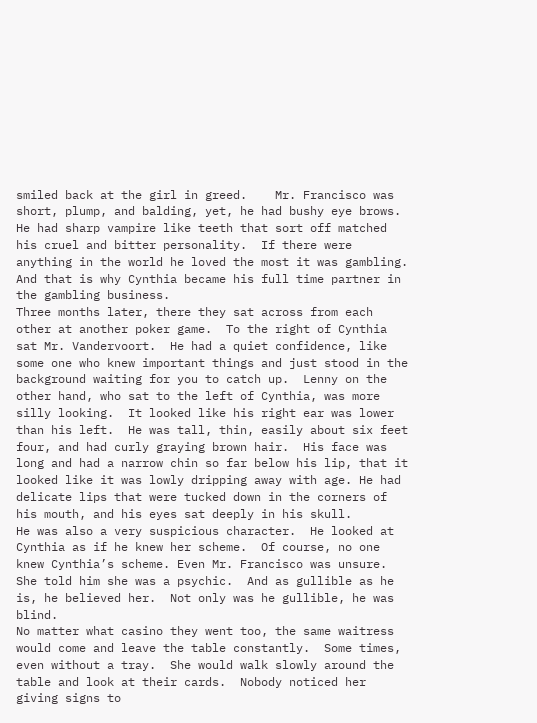smiled back at the girl in greed.    Mr. Francisco was short, plump, and balding, yet, he had bushy eye brows.  He had sharp vampire like teeth that sort off matched his cruel and bitter personality.  If there were anything in the world he loved the most it was gambling.   And that is why Cynthia became his full time partner in the gambling business.
Three months later, there they sat across from each other at another poker game.  To the right of Cynthia sat Mr. Vandervoort.  He had a quiet confidence, like some one who knew important things and just stood in the background waiting for you to catch up.  Lenny on the other hand, who sat to the left of Cynthia, was more silly looking.  It looked like his right ear was lower than his left.  He was tall, thin, easily about six feet four, and had curly graying brown hair.  His face was long and had a narrow chin so far below his lip, that it looked like it was lowly dripping away with age. He had delicate lips that were tucked down in the corners of his mouth, and his eyes sat deeply in his skull.
He was also a very suspicious character.  He looked at Cynthia as if he knew her scheme.  Of course, no one knew Cynthia’s scheme. Even Mr. Francisco was unsure.  She told him she was a psychic.  And as gullible as he is, he believed her.  Not only was he gullible, he was blind.
No matter what casino they went too, the same waitress would come and leave the table constantly.  Some times, even without a tray.  She would walk slowly around the table and look at their cards.  Nobody noticed her giving signs to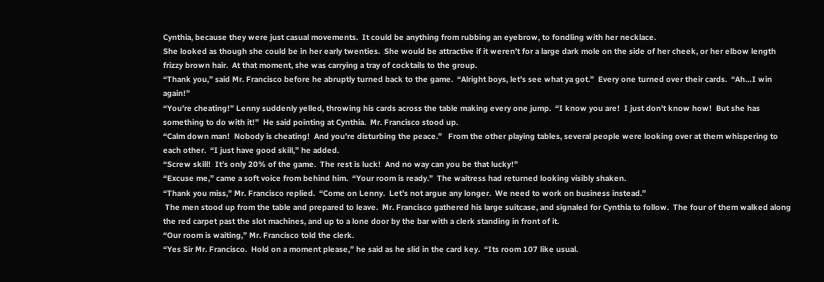Cynthia, because they were just casual movements.  It could be anything from rubbing an eyebrow, to fondling with her necklace.
She looked as though she could be in her early twenties.  She would be attractive if it weren’t for a large dark mole on the side of her cheek, or her elbow length frizzy brown hair.  At that moment, she was carrying a tray of cocktails to the group.
“Thank you,” said Mr. Francisco before he abruptly turned back to the game.  “Alright boys, let’s see what ya got.”  Every one turned over their cards.  “Ah…I win again!”
“You’re cheating!” Lenny suddenly yelled, throwing his cards across the table making every one jump.  “I know you are!  I just don’t know how!  But she has something to do with it!”  He said pointing at Cynthia.  Mr. Francisco stood up.
“Calm down man!  Nobody is cheating!  And you’re disturbing the peace.”   From the other playing tables, several people were looking over at them whispering to each other.  “I just have good skill,” he added.
“Screw skill!  It’s only 20% of the game.  The rest is luck!  And no way can you be that lucky!”
“Excuse me,” came a soft voice from behind him.  “Your room is ready.”  The waitress had returned looking visibly shaken.
“Thank you miss,” Mr. Francisco replied.  “Come on Lenny.  Let’s not argue any longer.  We need to work on business instead.”
 The men stood up from the table and prepared to leave.  Mr. Francisco gathered his large suitcase, and signaled for Cynthia to follow.  The four of them walked along the red carpet past the slot machines, and up to a lone door by the bar with a clerk standing in front of it.
“Our room is waiting,” Mr. Francisco told the clerk.
“Yes Sir Mr. Francisco.  Hold on a moment please,” he said as he slid in the card key.  “Its room 107 like usual.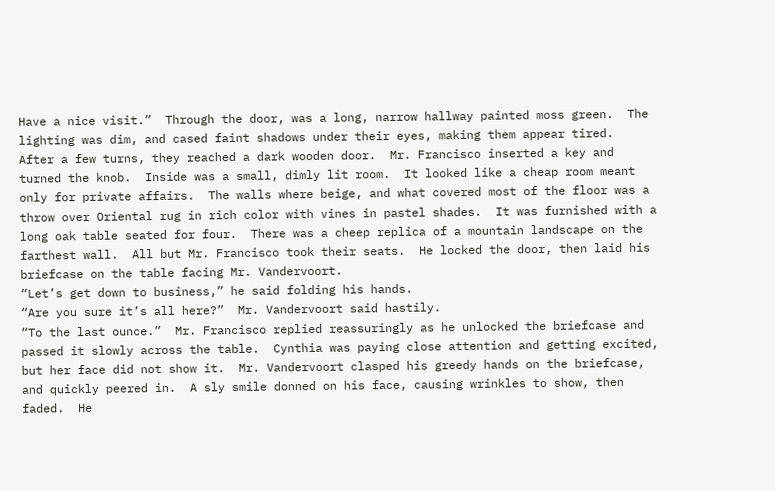Have a nice visit.”  Through the door, was a long, narrow hallway painted moss green.  The lighting was dim, and cased faint shadows under their eyes, making them appear tired.  After a few turns, they reached a dark wooden door.  Mr. Francisco inserted a key and turned the knob.  Inside was a small, dimly lit room.  It looked like a cheap room meant only for private affairs.  The walls where beige, and what covered most of the floor was a throw over Oriental rug in rich color with vines in pastel shades.  It was furnished with a long oak table seated for four.  There was a cheep replica of a mountain landscape on the farthest wall.  All but Mr. Francisco took their seats.  He locked the door, then laid his briefcase on the table facing Mr. Vandervoort.
“Let’s get down to business,” he said folding his hands.
“Are you sure it’s all here?”  Mr. Vandervoort said hastily.
“To the last ounce.”  Mr. Francisco replied reassuringly as he unlocked the briefcase and passed it slowly across the table.  Cynthia was paying close attention and getting excited, but her face did not show it.  Mr. Vandervoort clasped his greedy hands on the briefcase, and quickly peered in.  A sly smile donned on his face, causing wrinkles to show, then faded.  He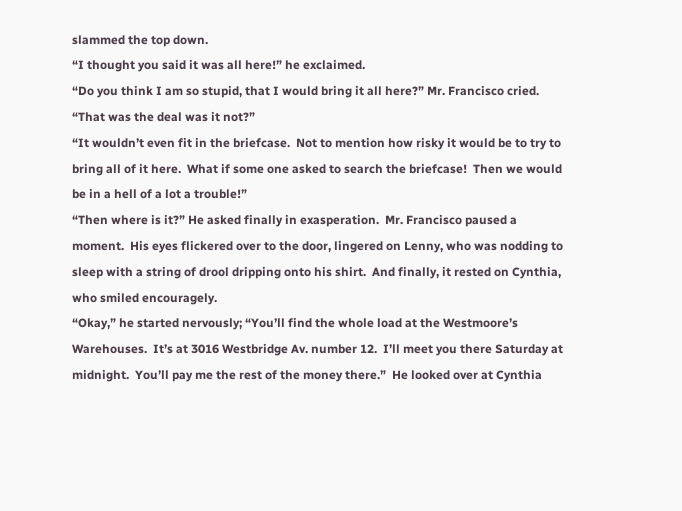slammed the top down.
“I thought you said it was all here!” he exclaimed.
“Do you think I am so stupid, that I would bring it all here?” Mr. Francisco cried.
“That was the deal was it not?”
“It wouldn’t even fit in the briefcase.  Not to mention how risky it would be to try to bring all of it here.  What if some one asked to search the briefcase!  Then we would be in a hell of a lot a trouble!”
“Then where is it?” He asked finally in exasperation.  Mr. Francisco paused a moment.  His eyes flickered over to the door, lingered on Lenny, who was nodding to sleep with a string of drool dripping onto his shirt.  And finally, it rested on Cynthia, who smiled encouragely.
“Okay,” he started nervously; “You’ll find the whole load at the Westmoore’s Warehouses.  It’s at 3016 Westbridge Av. number 12.  I’ll meet you there Saturday at midnight.  You’ll pay me the rest of the money there.”  He looked over at Cynthia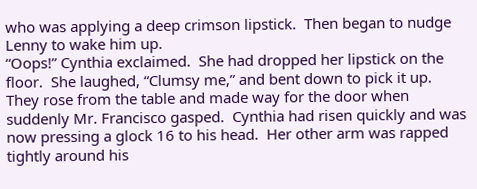who was applying a deep crimson lipstick.  Then began to nudge Lenny to wake him up.
“Oops!” Cynthia exclaimed.  She had dropped her lipstick on the floor.  She laughed, “Clumsy me,” and bent down to pick it up. They rose from the table and made way for the door when suddenly Mr. Francisco gasped.  Cynthia had risen quickly and was now pressing a glock 16 to his head.  Her other arm was rapped tightly around his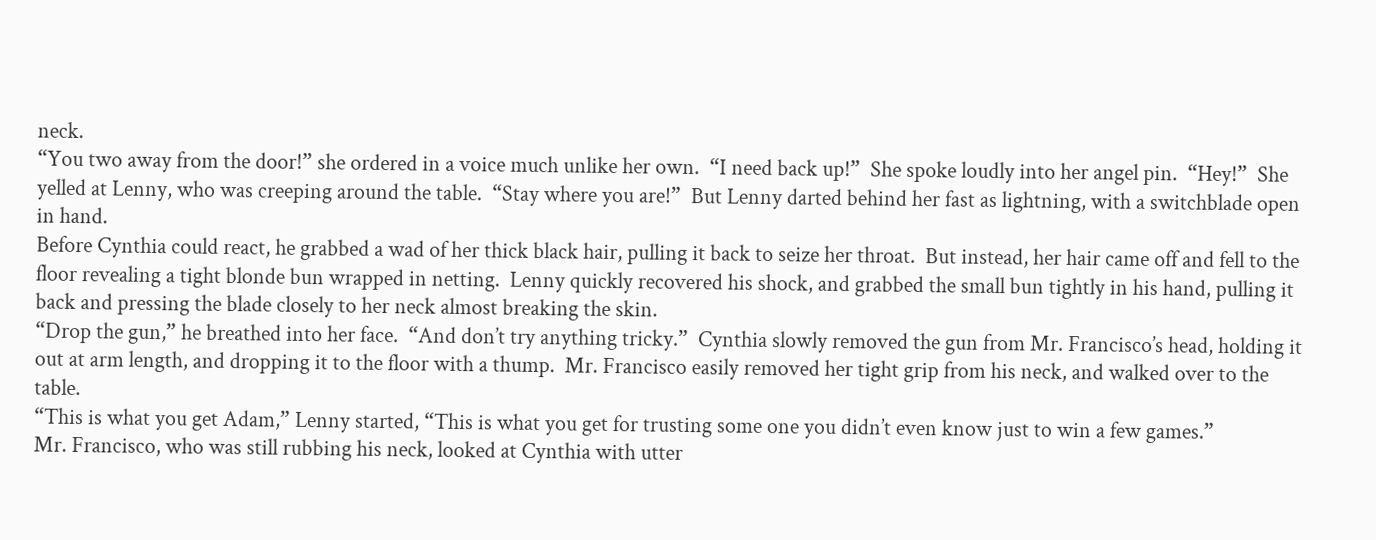neck.
“You two away from the door!” she ordered in a voice much unlike her own.  “I need back up!”  She spoke loudly into her angel pin.  “Hey!”  She yelled at Lenny, who was creeping around the table.  “Stay where you are!”  But Lenny darted behind her fast as lightning, with a switchblade open in hand.
Before Cynthia could react, he grabbed a wad of her thick black hair, pulling it back to seize her throat.  But instead, her hair came off and fell to the floor revealing a tight blonde bun wrapped in netting.  Lenny quickly recovered his shock, and grabbed the small bun tightly in his hand, pulling it back and pressing the blade closely to her neck almost breaking the skin.
“Drop the gun,” he breathed into her face.  “And don’t try anything tricky.”  Cynthia slowly removed the gun from Mr. Francisco’s head, holding it out at arm length, and dropping it to the floor with a thump.  Mr. Francisco easily removed her tight grip from his neck, and walked over to the table.
“This is what you get Adam,” Lenny started, “This is what you get for trusting some one you didn’t even know just to win a few games.”
Mr. Francisco, who was still rubbing his neck, looked at Cynthia with utter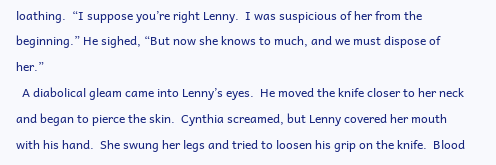loathing.  “I suppose you’re right Lenny.  I was suspicious of her from the beginning.” He sighed, “But now she knows to much, and we must dispose of her.”
  A diabolical gleam came into Lenny’s eyes.  He moved the knife closer to her neck and began to pierce the skin.  Cynthia screamed, but Lenny covered her mouth with his hand.  She swung her legs and tried to loosen his grip on the knife.  Blood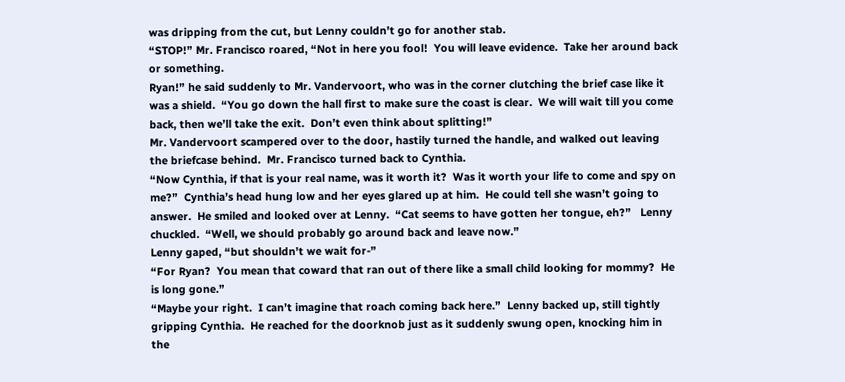was dripping from the cut, but Lenny couldn’t go for another stab.
“STOP!” Mr. Francisco roared, “Not in here you fool!  You will leave evidence.  Take her around back or something.
Ryan!” he said suddenly to Mr. Vandervoort, who was in the corner clutching the brief case like it was a shield.  “You go down the hall first to make sure the coast is clear.  We will wait till you come back, then we’ll take the exit.  Don’t even think about splitting!”
Mr. Vandervoort scampered over to the door, hastily turned the handle, and walked out leaving the briefcase behind.  Mr. Francisco turned back to Cynthia.
“Now Cynthia, if that is your real name, was it worth it?  Was it worth your life to come and spy on me?”  Cynthia’s head hung low and her eyes glared up at him.  He could tell she wasn’t going to answer.  He smiled and looked over at Lenny.  “Cat seems to have gotten her tongue, eh?”   Lenny chuckled.  “Well, we should probably go around back and leave now.”
Lenny gaped, “but shouldn’t we wait for-”
“For Ryan?  You mean that coward that ran out of there like a small child looking for mommy?  He is long gone.”
“Maybe your right.  I can’t imagine that roach coming back here.”  Lenny backed up, still tightly gripping Cynthia.  He reached for the doorknob just as it suddenly swung open, knocking him in the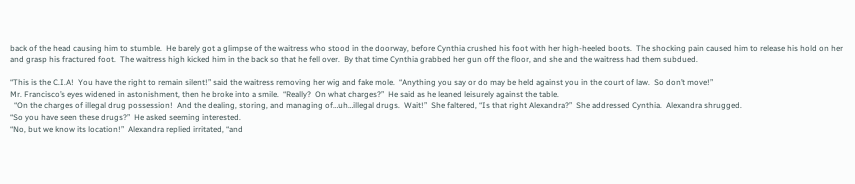back of the head causing him to stumble.  He barely got a glimpse of the waitress who stood in the doorway, before Cynthia crushed his foot with her high-heeled boots.  The shocking pain caused him to release his hold on her and grasp his fractured foot.  The waitress high kicked him in the back so that he fell over.  By that time Cynthia grabbed her gun off the floor, and she and the waitress had them subdued.

“This is the C.I.A!  You have the right to remain silent!” said the waitress removing her wig and fake mole.  “Anything you say or do may be held against you in the court of law.  So don’t move!”
Mr. Francisco’s eyes widened in astonishment, then he broke into a smile.  “Really?  On what charges?”  He said as he leaned leisurely against the table.
  “On the charges of illegal drug possession!  And the dealing, storing, and managing of…uh…illegal drugs.  Wait!”  She faltered, “Is that right Alexandra?”  She addressed Cynthia.  Alexandra shrugged.
“So you have seen these drugs?”  He asked seeming interested.
“No, but we know its location!”  Alexandra replied irritated, “and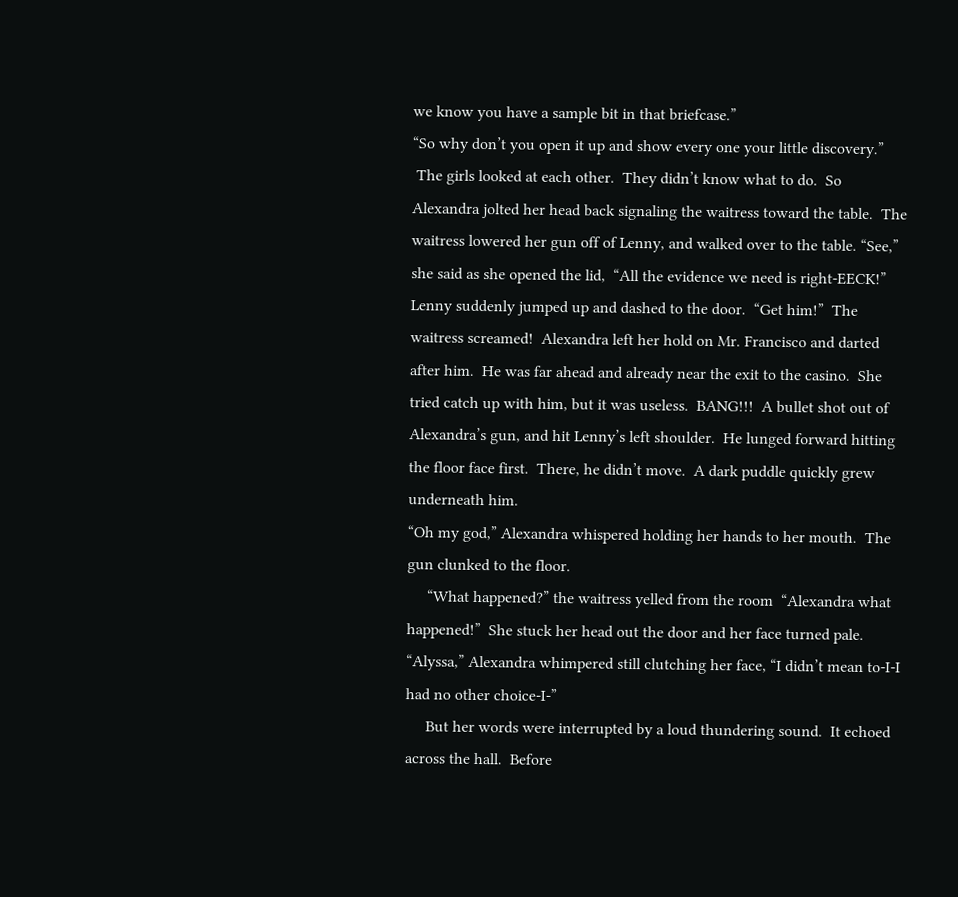we know you have a sample bit in that briefcase.”
“So why don’t you open it up and show every one your little discovery.”
 The girls looked at each other.  They didn’t know what to do.  So Alexandra jolted her head back signaling the waitress toward the table.  The waitress lowered her gun off of Lenny, and walked over to the table. “See,” she said as she opened the lid,  “All the evidence we need is right-EECK!”
Lenny suddenly jumped up and dashed to the door.  “Get him!”  The waitress screamed!  Alexandra left her hold on Mr. Francisco and darted after him.  He was far ahead and already near the exit to the casino.  She tried catch up with him, but it was useless.  BANG!!!  A bullet shot out of Alexandra’s gun, and hit Lenny’s left shoulder.  He lunged forward hitting the floor face first.  There, he didn’t move.  A dark puddle quickly grew underneath him.
“Oh my god,” Alexandra whispered holding her hands to her mouth.  The gun clunked to the floor.
     “What happened?” the waitress yelled from the room  “Alexandra what happened!”  She stuck her head out the door and her face turned pale.
“Alyssa,” Alexandra whimpered still clutching her face, “I didn’t mean to-I-I had no other choice-I-”
     But her words were interrupted by a loud thundering sound.  It echoed across the hall.  Before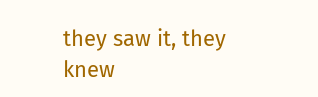they saw it, they knew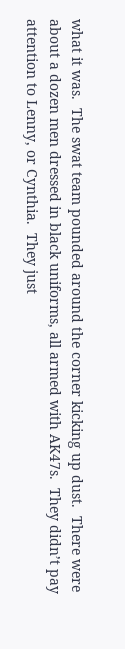what it was.  The swat team pounded around the corner kicking up dust.  There were about a dozen men dressed in black uniforms, all armed with AK47s.  They didn’t pay attention to Lenny, or Cynthia.  They just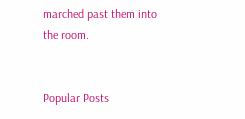marched past them into the room.


Popular Posts